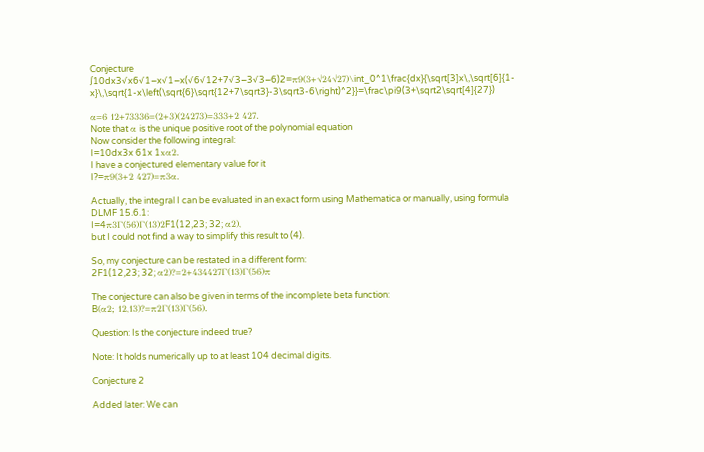Conjecture ∫10dx3√x6√1−x√1−x(√6√12+7√3−3√3−6)2=π9(3+√24√27)\int_0^1\frac{dx}{\sqrt[3]x\,\sqrt[6]{1-x}\,\sqrt{1-x\left(\sqrt{6}\sqrt{12+7\sqrt3}-3\sqrt3-6\right)^2}}=\frac\pi9(3+\sqrt2\sqrt[4]{27})

α=6 12+73336=(2+3)(24273)=333+2 427.
Note that α is the unique positive root of the polynomial equation
Now consider the following integral:
I=10dx3x 61x 1xα2.
I have a conjectured elementary value for it
I?=π9(3+2 427)=π3α.

Actually, the integral I can be evaluated in an exact form using Mathematica or manually, using formula DLMF 15.6.1:
I=4π3Γ(56)Γ(13)2F1(12,23; 32; α2),
but I could not find a way to simplify this result to (4).

So, my conjecture can be restated in a different form:
2F1(12,23; 32; α2)?=2+434427Γ(13)Γ(56)π

The conjecture can also be given in terms of the incomplete beta function:
B(α2; 12,13)?=π2Γ(13)Γ(56).

Question: Is the conjecture indeed true?

Note: It holds numerically up to at least 104 decimal digits.

Conjecture 2

Added later: We can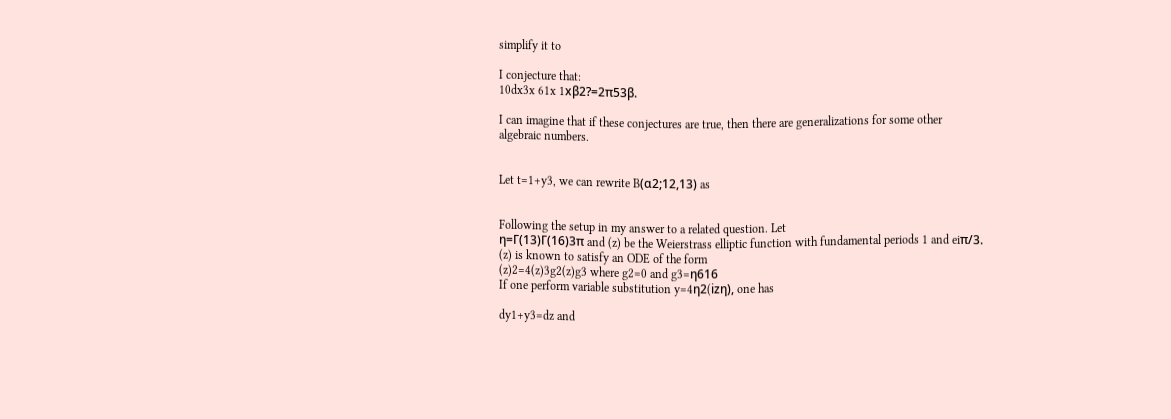simplify it to

I conjecture that:
10dx3x 61x 1xβ2?=2π53β.

I can imagine that if these conjectures are true, then there are generalizations for some other algebraic numbers.


Let t=1+y3, we can rewrite B(α2;12,13) as


Following the setup in my answer to a related question. Let
η=Γ(13)Γ(16)3π and (z) be the Weierstrass elliptic function with fundamental periods 1 and eiπ/3. (z) is known to satisfy an ODE of the form
(z)2=4(z)3g2(z)g3 where g2=0 and g3=η616
If one perform variable substitution y=4η2(izη), one has

dy1+y3=dz and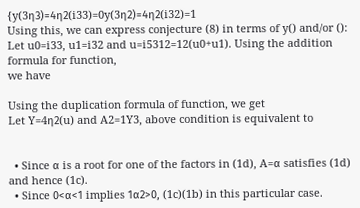{y(3η3)=4η2(i33)=0y(3η2)=4η2(i32)=1
Using this, we can express conjecture (8) in terms of y() and/or ():
Let u0=i33, u1=i32 and u=i5312=12(u0+u1). Using the addition formula for function,
we have

Using the duplication formula of function, we get
Let Y=4η2(u) and A2=1Y3, above condition is equivalent to


  • Since α is a root for one of the factors in (1d), A=α satisfies (1d) and hence (1c).
  • Since 0<α<1 implies 1α2>0, (1c)(1b) in this particular case.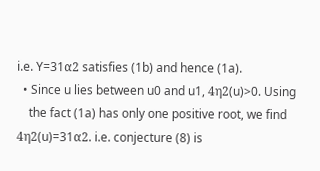i.e. Y=31α2 satisfies (1b) and hence (1a).
  • Since u lies between u0 and u1, 4η2(u)>0. Using
    the fact (1a) has only one positive root, we find 4η2(u)=31α2. i.e. conjecture (8) is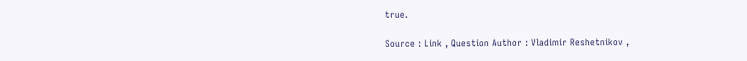true.

Source : Link , Question Author : Vladimir Reshetnikov ,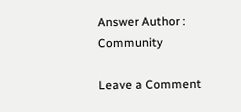Answer Author : Community

Leave a Comment